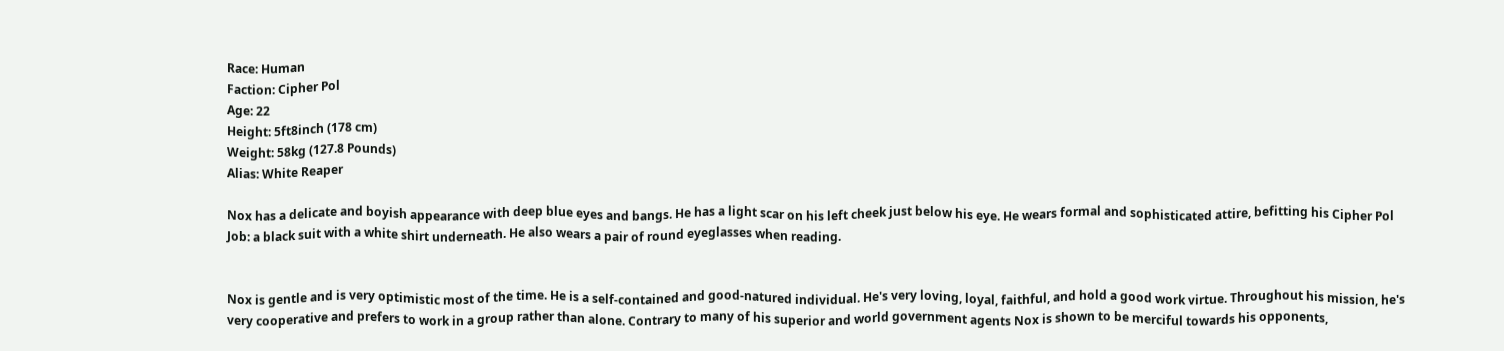Race: Human
Faction: Cipher Pol
Age: 22
Height: 5ft8inch (178 cm)
Weight: 58kg (127.8 Pounds)
Alias: White Reaper

Nox has a delicate and boyish appearance with deep blue eyes and bangs. He has a light scar on his left cheek just below his eye. He wears formal and sophisticated attire, befitting his Cipher Pol Job: a black suit with a white shirt underneath. He also wears a pair of round eyeglasses when reading.


Nox is gentle and is very optimistic most of the time. He is a self-contained and good-natured individual. He's very loving, loyal, faithful, and hold a good work virtue. Throughout his mission, he's very cooperative and prefers to work in a group rather than alone. Contrary to many of his superior and world government agents Nox is shown to be merciful towards his opponents,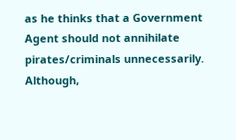as he thinks that a Government Agent should not annihilate pirates/criminals unnecessarily. Although,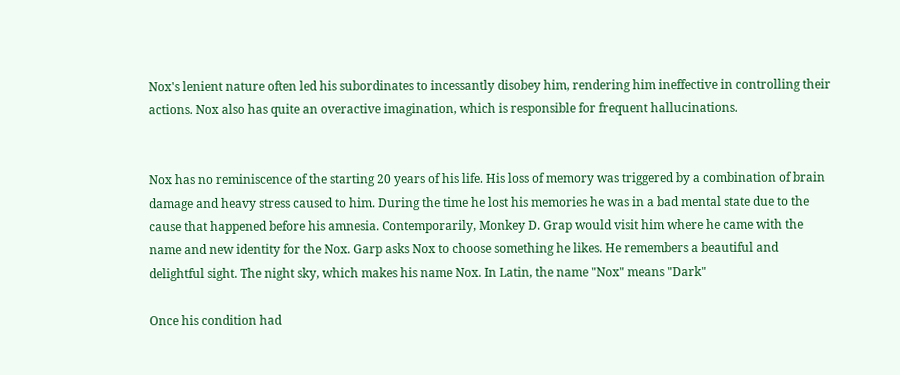Nox's lenient nature often led his subordinates to incessantly disobey him, rendering him ineffective in controlling their actions. Nox also has quite an overactive imagination, which is responsible for frequent hallucinations.


Nox has no reminiscence of the starting 20 years of his life. His loss of memory was triggered by a combination of brain damage and heavy stress caused to him. During the time he lost his memories he was in a bad mental state due to the cause that happened before his amnesia. Contemporarily, Monkey D. Grap would visit him where he came with the name and new identity for the Nox. Garp asks Nox to choose something he likes. He remembers a beautiful and delightful sight. The night sky, which makes his name Nox. In Latin, the name "Nox" means "Dark"

Once his condition had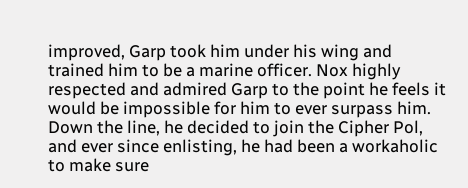improved, Garp took him under his wing and trained him to be a marine officer. Nox highly respected and admired Garp to the point he feels it would be impossible for him to ever surpass him. Down the line, he decided to join the Cipher Pol, and ever since enlisting, he had been a workaholic to make sure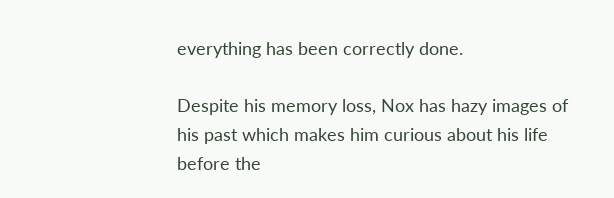everything has been correctly done.

Despite his memory loss, Nox has hazy images of his past which makes him curious about his life before the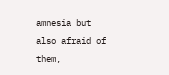amnesia but also afraid of them,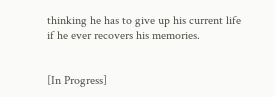thinking he has to give up his current life if he ever recovers his memories.


[In Progress]